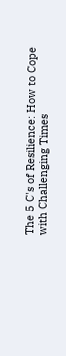The 5 C's of Resilience: How to Cope with Challenging Times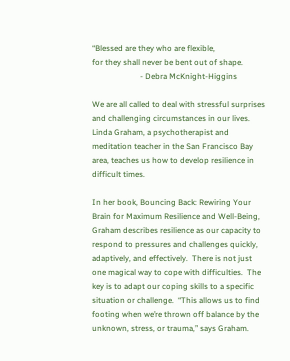“Blessed are they who are flexible,
for they shall never be bent out of shape.
                        - Debra McKnight-Higgins

We are all called to deal with stressful surprises and challenging circumstances in our lives.  Linda Graham, a psychotherapist and meditation teacher in the San Francisco Bay area, teaches us how to develop resilience in difficult times.

In her book, Bouncing Back: Rewiring Your Brain for Maximum Resilience and Well-Being, Graham describes resilience as our capacity to respond to pressures and challenges quickly, adaptively, and effectively.  There is not just one magical way to cope with difficulties.  The key is to adapt our coping skills to a specific situation or challenge.  “This allows us to find footing when we’re thrown off balance by the unknown, stress, or trauma,” says Graham.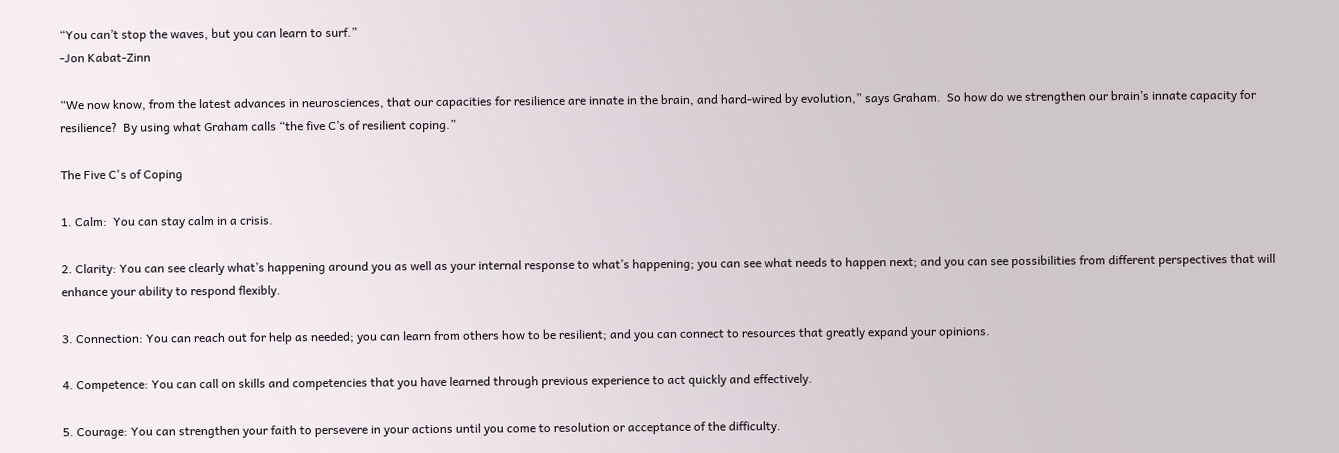“You can’t stop the waves, but you can learn to surf.”
-Jon Kabat-Zinn

“We now know, from the latest advances in neurosciences, that our capacities for resilience are innate in the brain, and hard-wired by evolution,” says Graham.  So how do we strengthen our brain’s innate capacity for resilience?  By using what Graham calls “the five C’s of resilient coping.”

The Five C's of Coping

1. Calm:  You can stay calm in a crisis.

2. Clarity: You can see clearly what’s happening around you as well as your internal response to what’s happening; you can see what needs to happen next; and you can see possibilities from different perspectives that will enhance your ability to respond flexibly.

3. Connection: You can reach out for help as needed; you can learn from others how to be resilient; and you can connect to resources that greatly expand your opinions.

4. Competence: You can call on skills and competencies that you have learned through previous experience to act quickly and effectively.

5. Courage: You can strengthen your faith to persevere in your actions until you come to resolution or acceptance of the difficulty.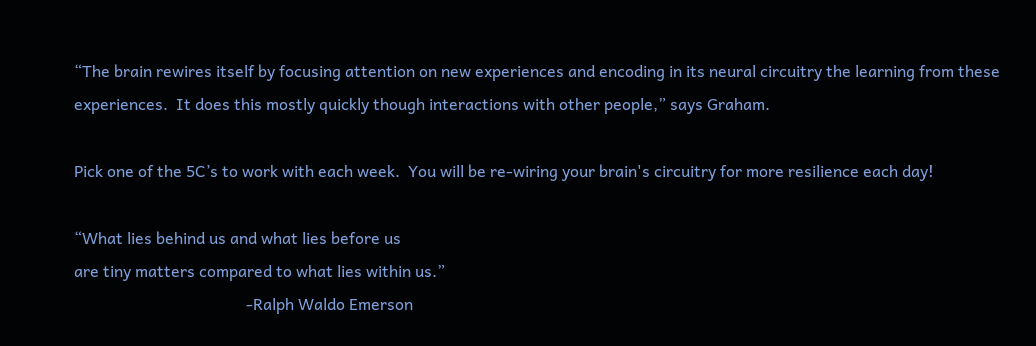“The brain rewires itself by focusing attention on new experiences and encoding in its neural circuitry the learning from these experiences.  It does this mostly quickly though interactions with other people,” says Graham.

Pick one of the 5C’s to work with each week.  You will be re-wiring your brain's circuitry for more resilience each day!

“What lies behind us and what lies before us
are tiny matters compared to what lies within us.”
                                           -Ralph Waldo Emerson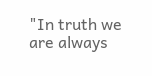"In truth we are always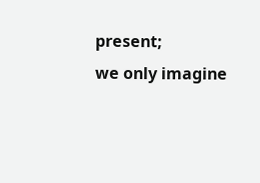present;
we only imagine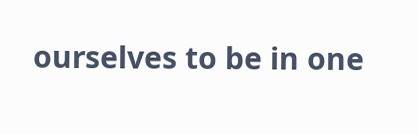ourselves to be in one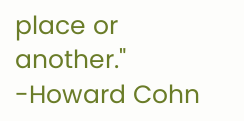place or another."
-Howard Cohn